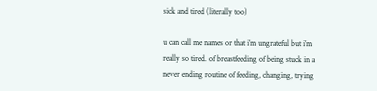sick and tired (literally too)

u can call me names or that i’m ungrateful but i’m really so tired. of breastfeeding of being stuck in a never ending routine of feeding, changing, trying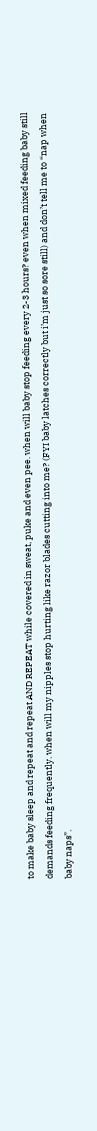to make baby sleep and repeat and repeat AND REPEAT while covered in sweat, puke and even pee. when will baby stop feeding every 2-3 hours? even when mixed feeding baby still demands feeding frequently. when will my nipples stop hurting like razor blades cutting into me? (FYI baby latches correctly but i’m just so sore still) and don’t tell me to “nap when baby naps”.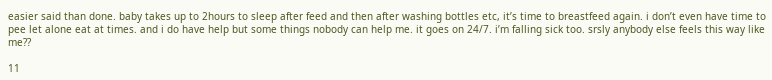easier said than done. baby takes up to 2hours to sleep after feed and then after washing bottles etc, it’s time to breastfeed again. i don’t even have time to pee let alone eat at times. and i do have help but some things nobody can help me. it goes on 24/7. i’m falling sick too. srsly anybody else feels this way like me??

11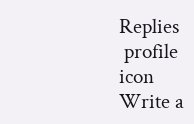Replies
 profile icon
Write a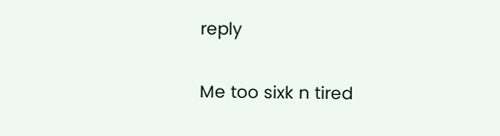reply

Me too sixk n tired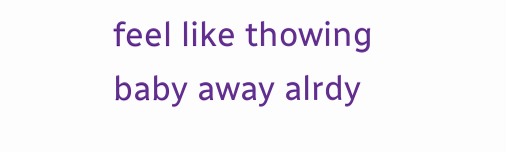feel like thowing baby away alrdy